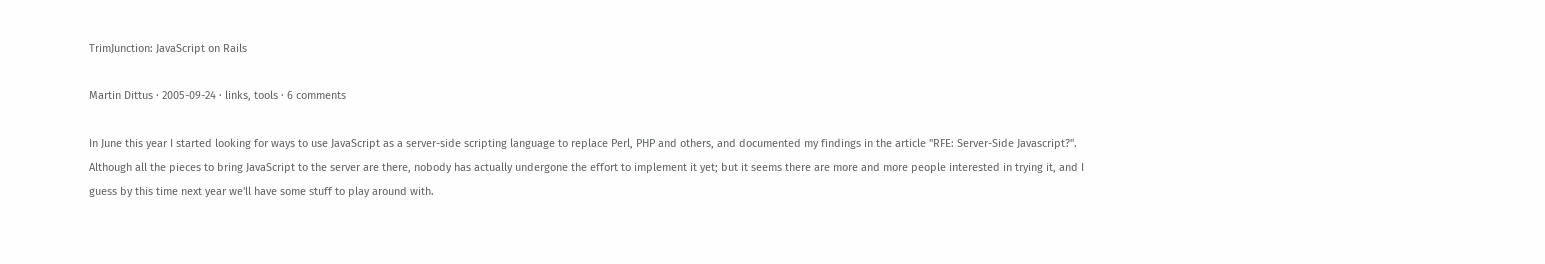TrimJunction: JavaScript on Rails

Martin Dittus · 2005-09-24 · links, tools · 6 comments

In June this year I started looking for ways to use JavaScript as a server-side scripting language to replace Perl, PHP and others, and documented my findings in the article "RFE: Server-Side Javascript?". Although all the pieces to bring JavaScript to the server are there, nobody has actually undergone the effort to implement it yet; but it seems there are more and more people interested in trying it, and I guess by this time next year we'll have some stuff to play around with.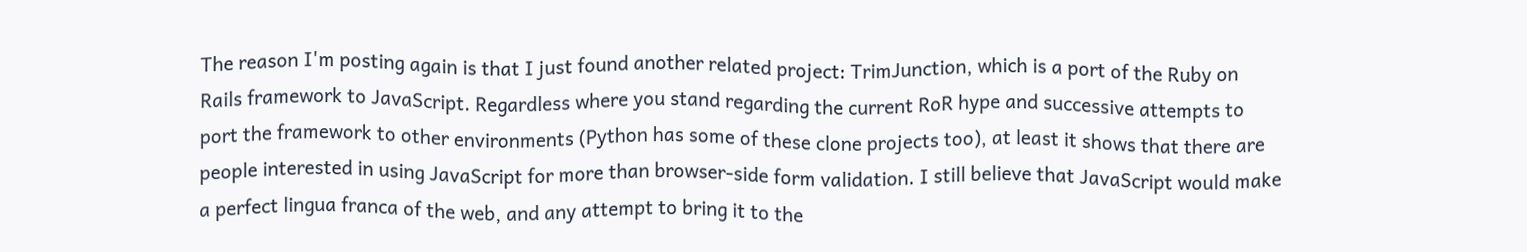The reason I'm posting again is that I just found another related project: TrimJunction, which is a port of the Ruby on Rails framework to JavaScript. Regardless where you stand regarding the current RoR hype and successive attempts to port the framework to other environments (Python has some of these clone projects too), at least it shows that there are people interested in using JavaScript for more than browser-side form validation. I still believe that JavaScript would make a perfect lingua franca of the web, and any attempt to bring it to the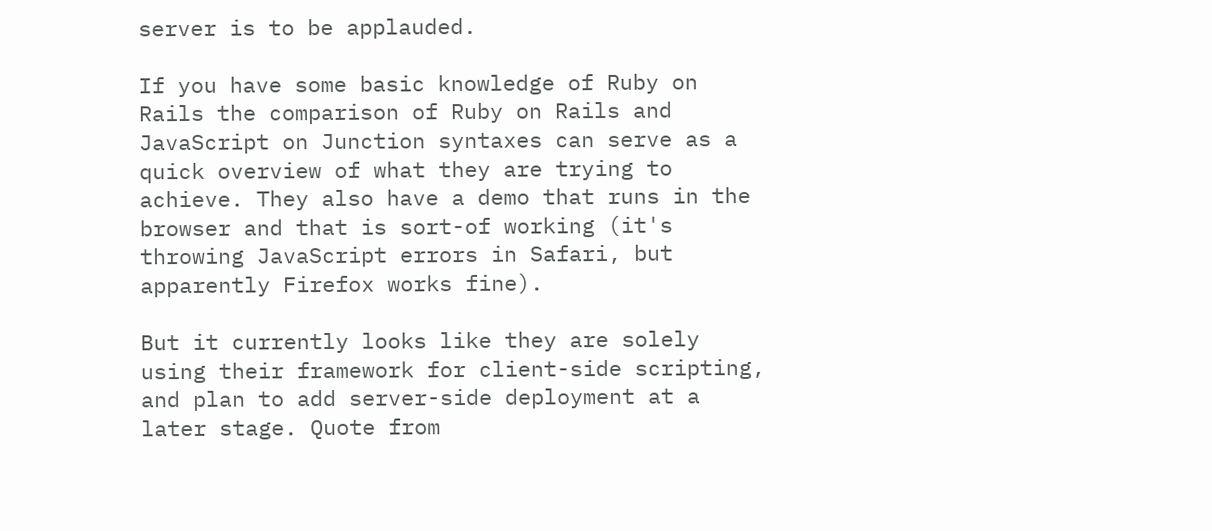server is to be applauded.

If you have some basic knowledge of Ruby on Rails the comparison of Ruby on Rails and JavaScript on Junction syntaxes can serve as a quick overview of what they are trying to achieve. They also have a demo that runs in the browser and that is sort-of working (it's throwing JavaScript errors in Safari, but apparently Firefox works fine).

But it currently looks like they are solely using their framework for client-side scripting, and plan to add server-side deployment at a later stage. Quote from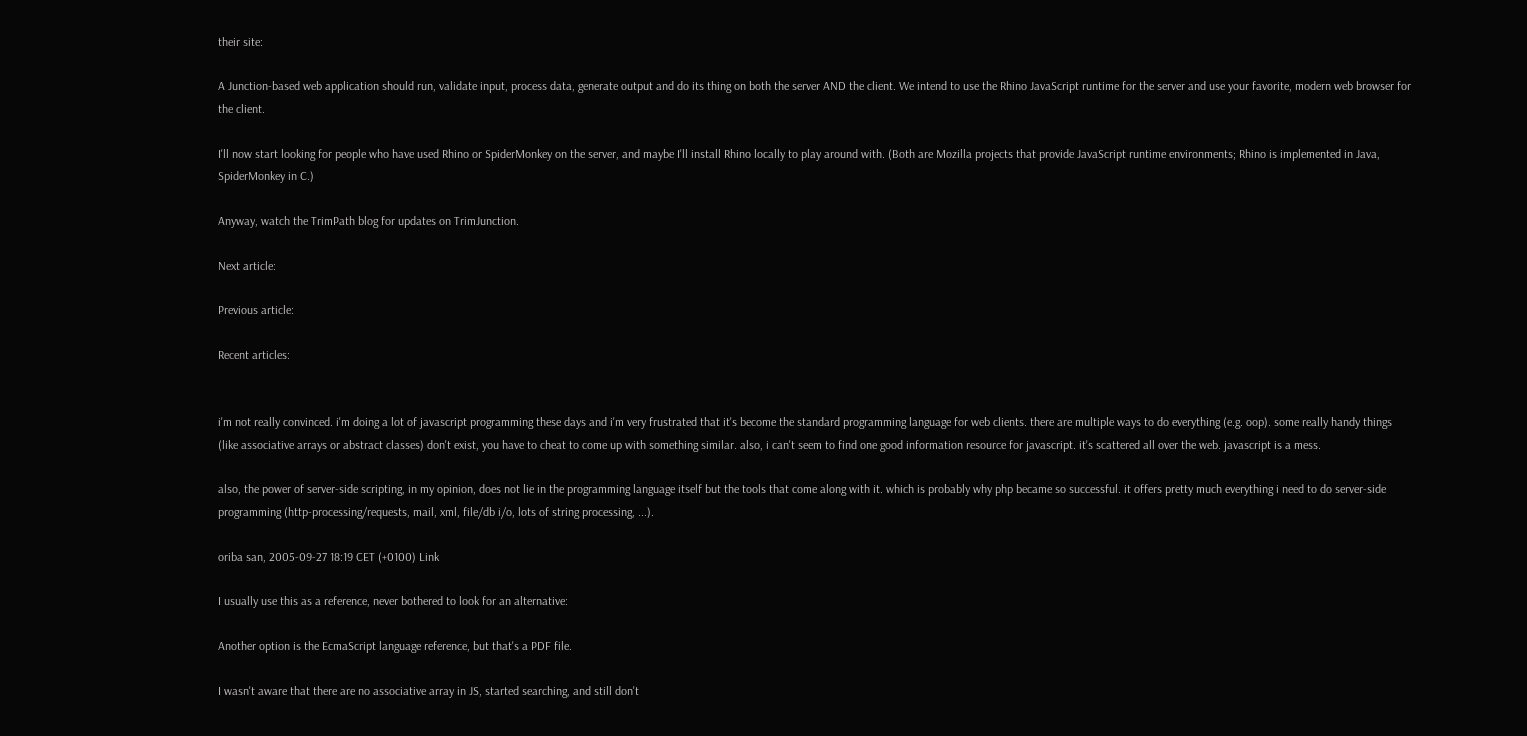their site:

A Junction-based web application should run, validate input, process data, generate output and do its thing on both the server AND the client. We intend to use the Rhino JavaScript runtime for the server and use your favorite, modern web browser for the client.

I'll now start looking for people who have used Rhino or SpiderMonkey on the server, and maybe I'll install Rhino locally to play around with. (Both are Mozilla projects that provide JavaScript runtime environments; Rhino is implemented in Java, SpiderMonkey in C.)

Anyway, watch the TrimPath blog for updates on TrimJunction.

Next article:

Previous article:

Recent articles:


i'm not really convinced. i'm doing a lot of javascript programming these days and i'm very frustrated that it's become the standard programming language for web clients. there are multiple ways to do everything (e.g. oop). some really handy things (like associative arrays or abstract classes) don't exist, you have to cheat to come up with something similar. also, i can't seem to find one good information resource for javascript. it's scattered all over the web. javascript is a mess.

also, the power of server-side scripting, in my opinion, does not lie in the programming language itself but the tools that come along with it. which is probably why php became so successful. it offers pretty much everything i need to do server-side programming (http-processing/requests, mail, xml, file/db i/o, lots of string processing, ...).

oriba san, 2005-09-27 18:19 CET (+0100) Link

I usually use this as a reference, never bothered to look for an alternative:

Another option is the EcmaScript language reference, but that's a PDF file.

I wasn't aware that there are no associative array in JS, started searching, and still don't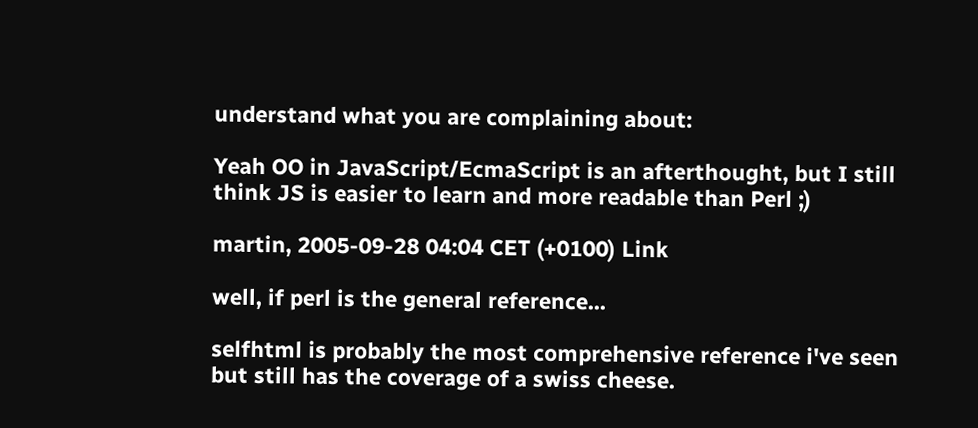understand what you are complaining about:

Yeah OO in JavaScript/EcmaScript is an afterthought, but I still think JS is easier to learn and more readable than Perl ;)

martin, 2005-09-28 04:04 CET (+0100) Link

well, if perl is the general reference...

selfhtml is probably the most comprehensive reference i've seen but still has the coverage of a swiss cheese.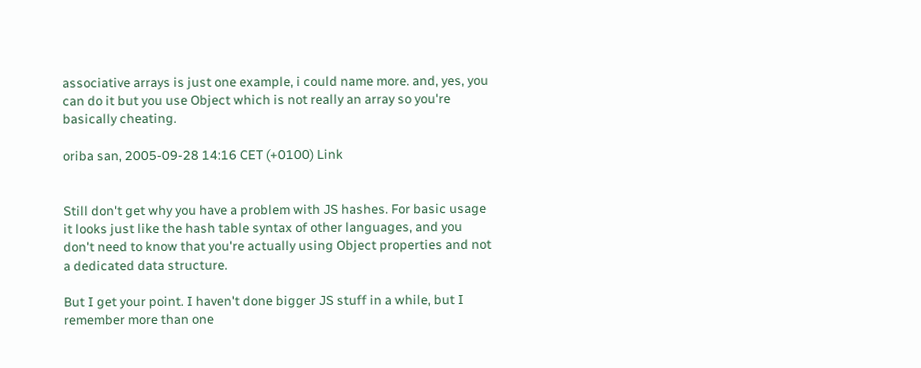associative arrays is just one example, i could name more. and, yes, you can do it but you use Object which is not really an array so you're basically cheating.

oriba san, 2005-09-28 14:16 CET (+0100) Link


Still don't get why you have a problem with JS hashes. For basic usage it looks just like the hash table syntax of other languages, and you don't need to know that you're actually using Object properties and not a dedicated data structure.

But I get your point. I haven't done bigger JS stuff in a while, but I remember more than one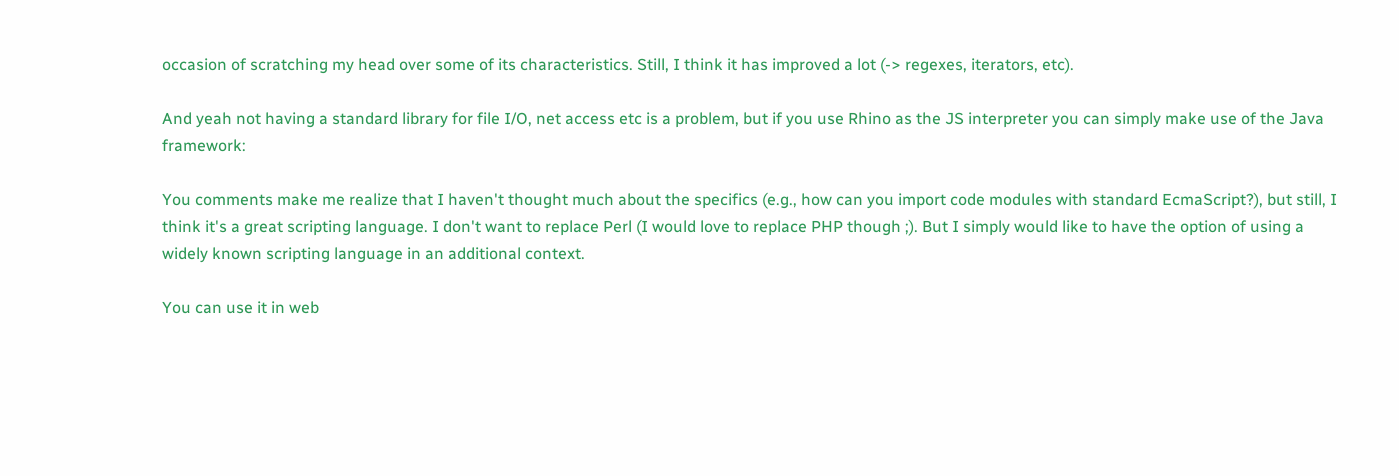occasion of scratching my head over some of its characteristics. Still, I think it has improved a lot (-> regexes, iterators, etc).

And yeah not having a standard library for file I/O, net access etc is a problem, but if you use Rhino as the JS interpreter you can simply make use of the Java framework:

You comments make me realize that I haven't thought much about the specifics (e.g., how can you import code modules with standard EcmaScript?), but still, I think it's a great scripting language. I don't want to replace Perl (I would love to replace PHP though ;). But I simply would like to have the option of using a widely known scripting language in an additional context.

You can use it in web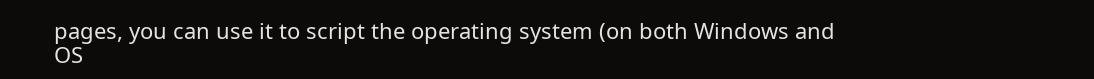pages, you can use it to script the operating system (on both Windows and OS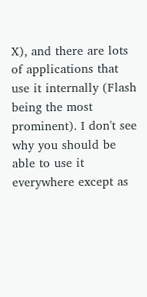X), and there are lots of applications that use it internally (Flash being the most prominent). I don't see why you should be able to use it everywhere except as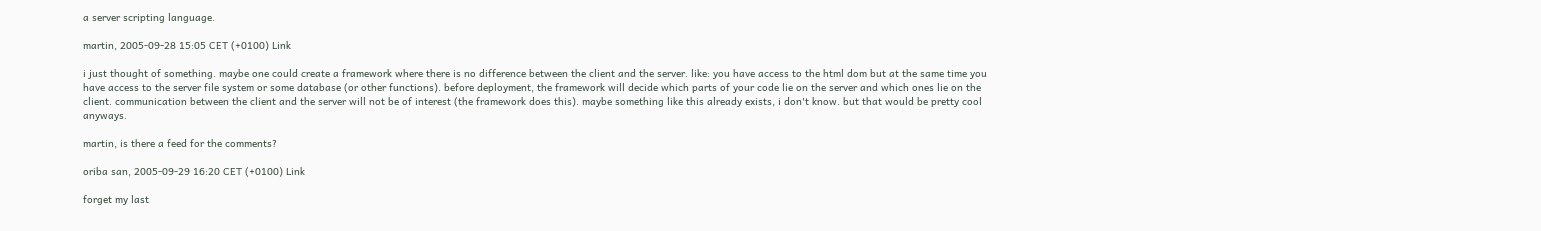a server scripting language.

martin, 2005-09-28 15:05 CET (+0100) Link

i just thought of something. maybe one could create a framework where there is no difference between the client and the server. like: you have access to the html dom but at the same time you have access to the server file system or some database (or other functions). before deployment, the framework will decide which parts of your code lie on the server and which ones lie on the client. communication between the client and the server will not be of interest (the framework does this). maybe something like this already exists, i don't know. but that would be pretty cool anyways.

martin, is there a feed for the comments?

oriba san, 2005-09-29 16:20 CET (+0100) Link

forget my last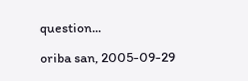question...

oriba san, 2005-09-29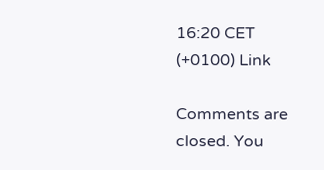16:20 CET (+0100) Link

Comments are closed. You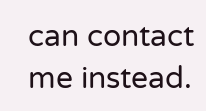can contact me instead.